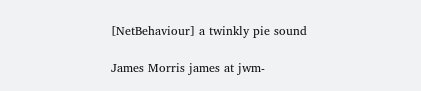[NetBehaviour] a twinkly pie sound

James Morris james at jwm-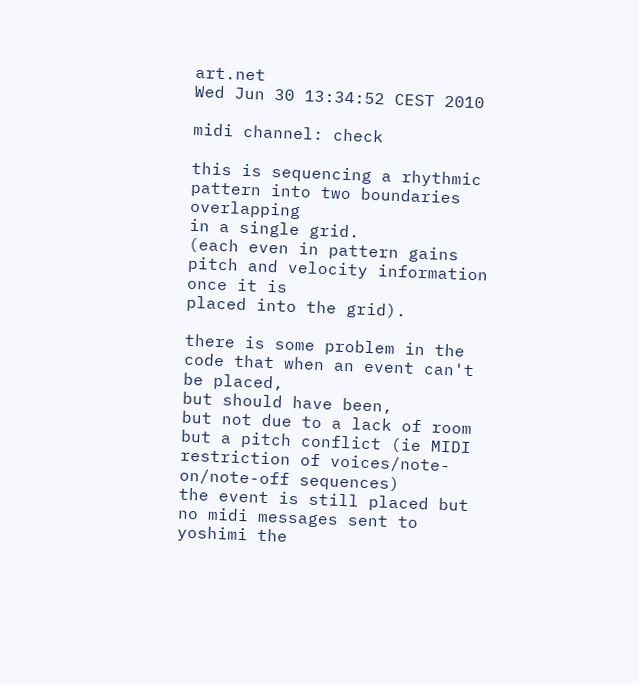art.net
Wed Jun 30 13:34:52 CEST 2010

midi channel: check

this is sequencing a rhythmic pattern into two boundaries overlapping
in a single grid.
(each even in pattern gains pitch and velocity information once it is
placed into the grid).

there is some problem in the code that when an event can't be placed,
but should have been,
but not due to a lack of room but a pitch conflict (ie MIDI
restriction of voices/note-on/note-off sequences)
the event is still placed but no midi messages sent to yoshimi the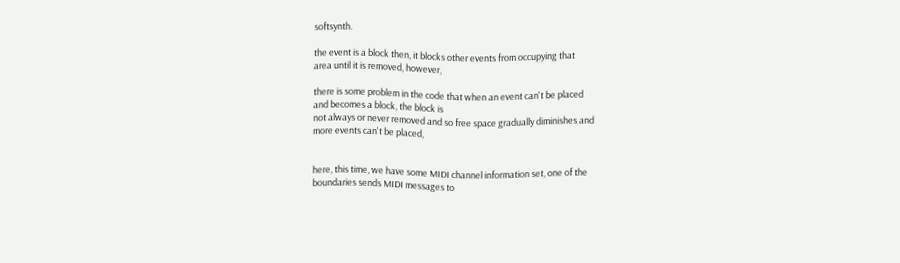softsynth.

the event is a block then, it blocks other events from occupying that
area until it is removed, however,

there is some problem in the code that when an event can't be placed
and becomes a block, the block is
not always or never removed and so free space gradually diminishes and
more events can't be placed,


here, this time, we have some MIDI channel information set, one of the
boundaries sends MIDI messages to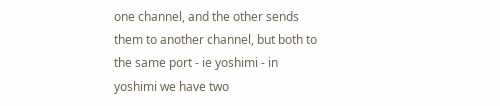one channel, and the other sends
them to another channel, but both to the same port - ie yoshimi - in
yoshimi we have two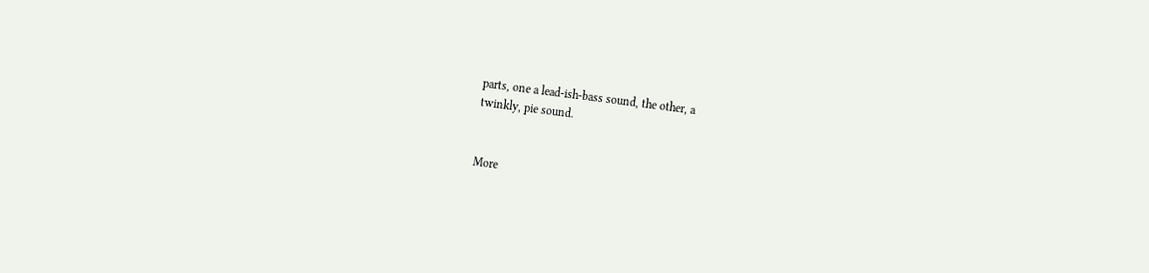parts, one a lead-ish-bass sound, the other, a
twinkly, pie sound.


More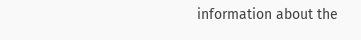information about the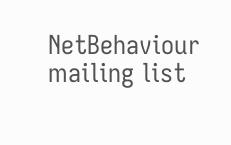NetBehaviour mailing list